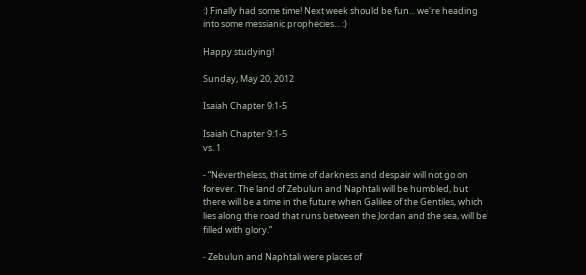:) Finally had some time! Next week should be fun... we're heading into some messianic prophecies... :)

Happy studying!

Sunday, May 20, 2012

Isaiah Chapter 9:1-5

Isaiah Chapter 9:1-5
vs. 1

- “Nevertheless, that time of darkness and despair will not go on forever. The land of Zebulun and Naphtali will be humbled, but there will be a time in the future when Galilee of the Gentiles, which lies along the road that runs between the Jordan and the sea, will be filled with glory.”

- Zebulun and Naphtali were places of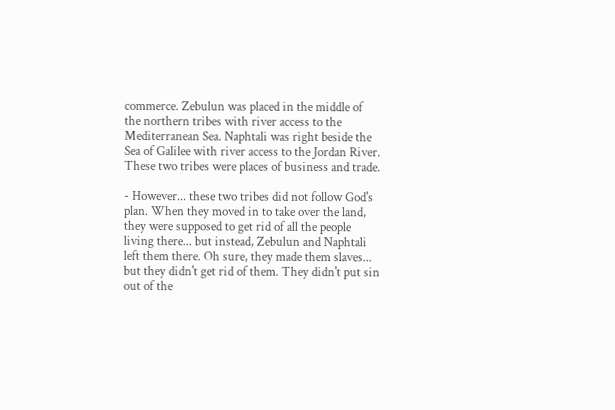commerce. Zebulun was placed in the middle of the northern tribes with river access to the Mediterranean Sea. Naphtali was right beside the Sea of Galilee with river access to the Jordan River. These two tribes were places of business and trade.

- However... these two tribes did not follow God's plan. When they moved in to take over the land, they were supposed to get rid of all the people living there... but instead, Zebulun and Naphtali left them there. Oh sure, they made them slaves... but they didn't get rid of them. They didn't put sin out of the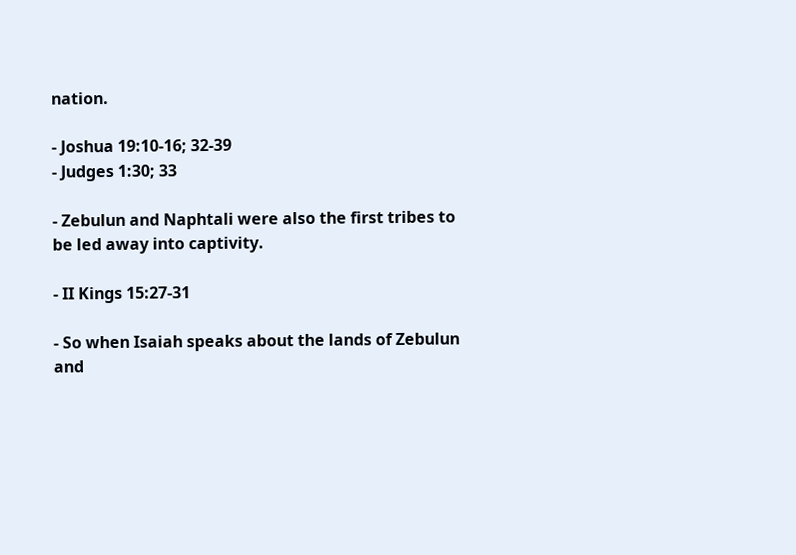nation.

- Joshua 19:10-16; 32-39
- Judges 1:30; 33

- Zebulun and Naphtali were also the first tribes to be led away into captivity.

- II Kings 15:27-31

- So when Isaiah speaks about the lands of Zebulun and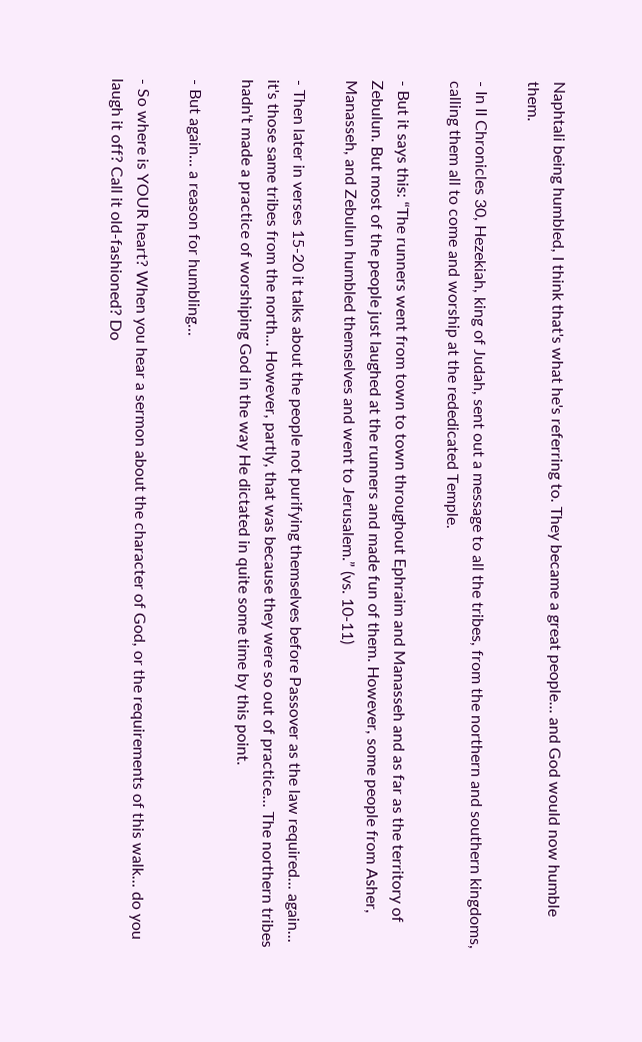Naphtali being humbled, I think that's what he's referring to. They became a great people... and God would now humble them.

- In II Chronicles 30, Hezekiah, king of Judah, sent out a message to all the tribes, from the northern and southern kingdoms, calling them all to come and worship at the rededicated Temple.

- But it says this: “The runners went from town to town throughout Ephraim and Manasseh and as far as the territory of Zebulun. But most of the people just laughed at the runners and made fun of them. However, some people from Asher, Manasseh, and Zebulun humbled themselves and went to Jerusalem.” (vs. 10-11)

- Then later in verses 15-20 it talks about the people not purifying themselves before Passover as the law required... again... it's those same tribes from the north... However, partly, that was because they were so out of practice... The northern tribes hadn't made a practice of worshiping God in the way He dictated in quite some time by this point.

- But again... a reason for humbling...

- So where is YOUR heart? When you hear a sermon about the character of God, or the requirements of this walk... do you laugh it off? Call it old-fashioned? Do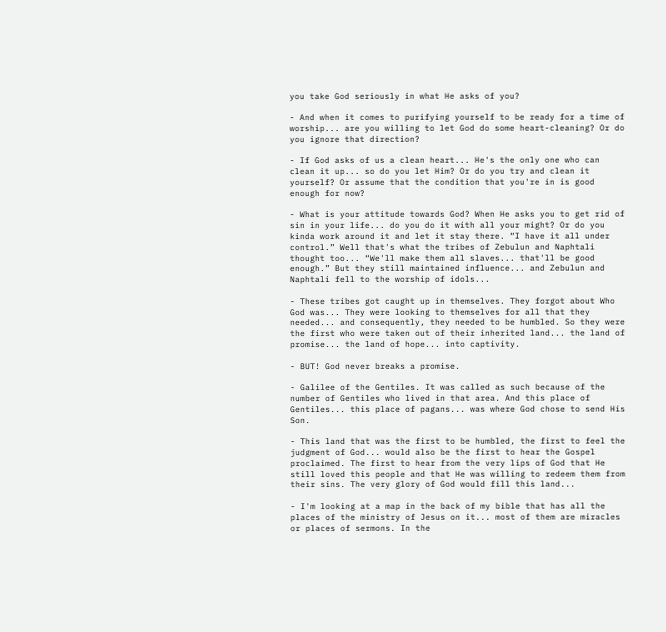you take God seriously in what He asks of you?

- And when it comes to purifying yourself to be ready for a time of worship... are you willing to let God do some heart-cleaning? Or do you ignore that direction?

- If God asks of us a clean heart... He's the only one who can clean it up... so do you let Him? Or do you try and clean it yourself? Or assume that the condition that you're in is good enough for now?

- What is your attitude towards God? When He asks you to get rid of sin in your life... do you do it with all your might? Or do you kinda work around it and let it stay there. “I have it all under control.” Well that's what the tribes of Zebulun and Naphtali thought too... “We'll make them all slaves... that'll be good enough.” But they still maintained influence... and Zebulun and Naphtali fell to the worship of idols...

- These tribes got caught up in themselves. They forgot about Who God was... They were looking to themselves for all that they needed... and consequently, they needed to be humbled. So they were the first who were taken out of their inherited land... the land of promise... the land of hope... into captivity.

- BUT! God never breaks a promise.

- Galilee of the Gentiles. It was called as such because of the number of Gentiles who lived in that area. And this place of Gentiles... this place of pagans... was where God chose to send His Son.

- This land that was the first to be humbled, the first to feel the judgment of God... would also be the first to hear the Gospel proclaimed. The first to hear from the very lips of God that He still loved this people and that He was willing to redeem them from their sins. The very glory of God would fill this land...

- I'm looking at a map in the back of my bible that has all the places of the ministry of Jesus on it... most of them are miracles or places of sermons. In the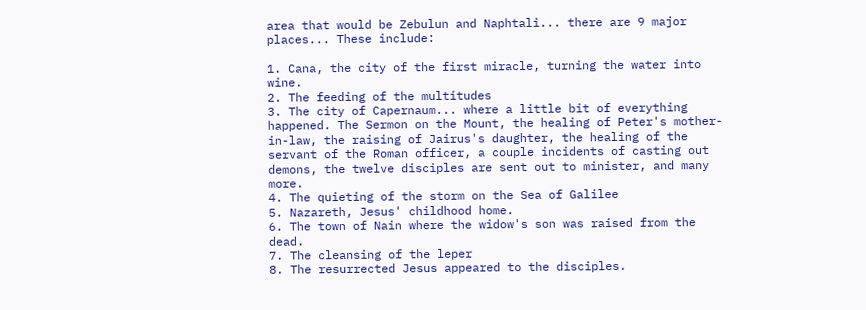area that would be Zebulun and Naphtali... there are 9 major places... These include:

1. Cana, the city of the first miracle, turning the water into wine.
2. The feeding of the multitudes
3. The city of Capernaum... where a little bit of everything happened. The Sermon on the Mount, the healing of Peter's mother-in-law, the raising of Jairus's daughter, the healing of the servant of the Roman officer, a couple incidents of casting out demons, the twelve disciples are sent out to minister, and many more.
4. The quieting of the storm on the Sea of Galilee
5. Nazareth, Jesus' childhood home.
6. The town of Nain where the widow's son was raised from the dead.
7. The cleansing of the leper
8. The resurrected Jesus appeared to the disciples.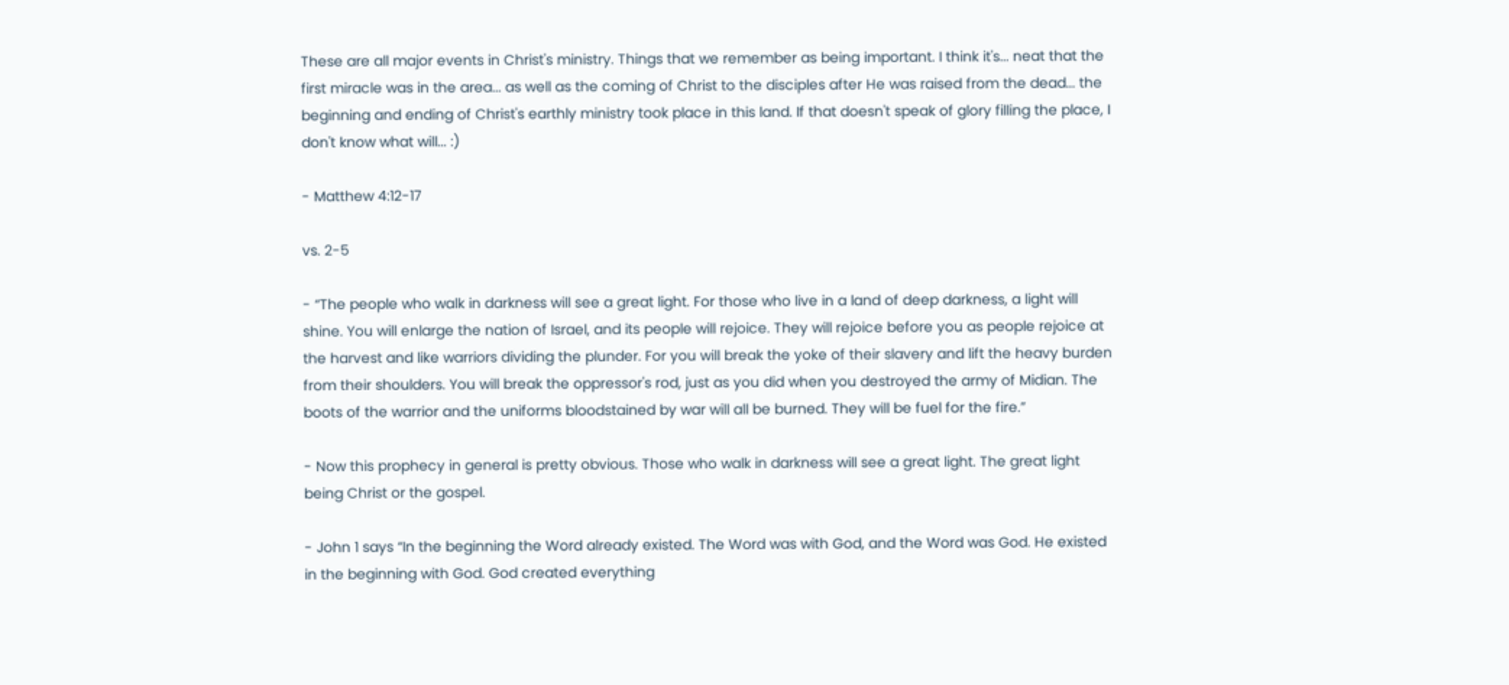These are all major events in Christ's ministry. Things that we remember as being important. I think it's... neat that the first miracle was in the area... as well as the coming of Christ to the disciples after He was raised from the dead... the beginning and ending of Christ's earthly ministry took place in this land. If that doesn't speak of glory filling the place, I don't know what will... :)

- Matthew 4:12-17

vs. 2-5

- “The people who walk in darkness will see a great light. For those who live in a land of deep darkness, a light will shine. You will enlarge the nation of Israel, and its people will rejoice. They will rejoice before you as people rejoice at the harvest and like warriors dividing the plunder. For you will break the yoke of their slavery and lift the heavy burden from their shoulders. You will break the oppressor's rod, just as you did when you destroyed the army of Midian. The boots of the warrior and the uniforms bloodstained by war will all be burned. They will be fuel for the fire.”

- Now this prophecy in general is pretty obvious. Those who walk in darkness will see a great light. The great light being Christ or the gospel.

- John 1 says “In the beginning the Word already existed. The Word was with God, and the Word was God. He existed in the beginning with God. God created everything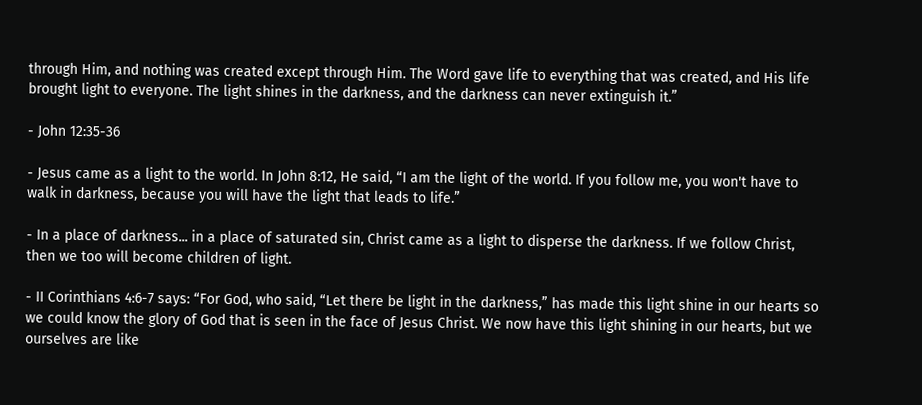through Him, and nothing was created except through Him. The Word gave life to everything that was created, and His life brought light to everyone. The light shines in the darkness, and the darkness can never extinguish it.”

- John 12:35-36

- Jesus came as a light to the world. In John 8:12, He said, “I am the light of the world. If you follow me, you won't have to walk in darkness, because you will have the light that leads to life.”

- In a place of darkness... in a place of saturated sin, Christ came as a light to disperse the darkness. If we follow Christ, then we too will become children of light.

- II Corinthians 4:6-7 says: “For God, who said, “Let there be light in the darkness,” has made this light shine in our hearts so we could know the glory of God that is seen in the face of Jesus Christ. We now have this light shining in our hearts, but we ourselves are like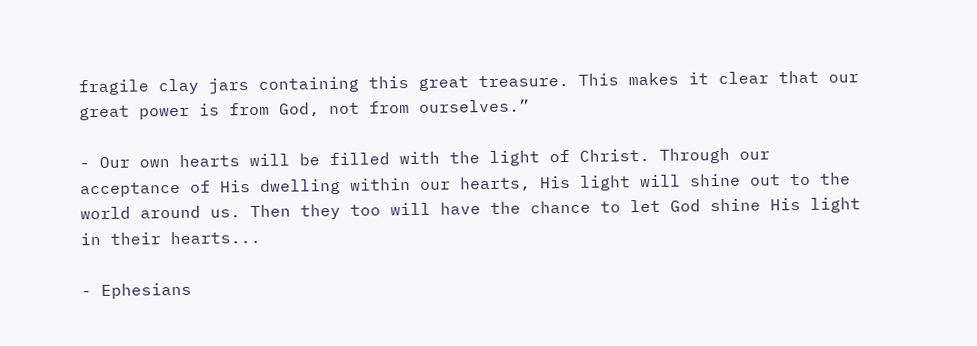fragile clay jars containing this great treasure. This makes it clear that our great power is from God, not from ourselves.”

- Our own hearts will be filled with the light of Christ. Through our acceptance of His dwelling within our hearts, His light will shine out to the world around us. Then they too will have the chance to let God shine His light in their hearts...

- Ephesians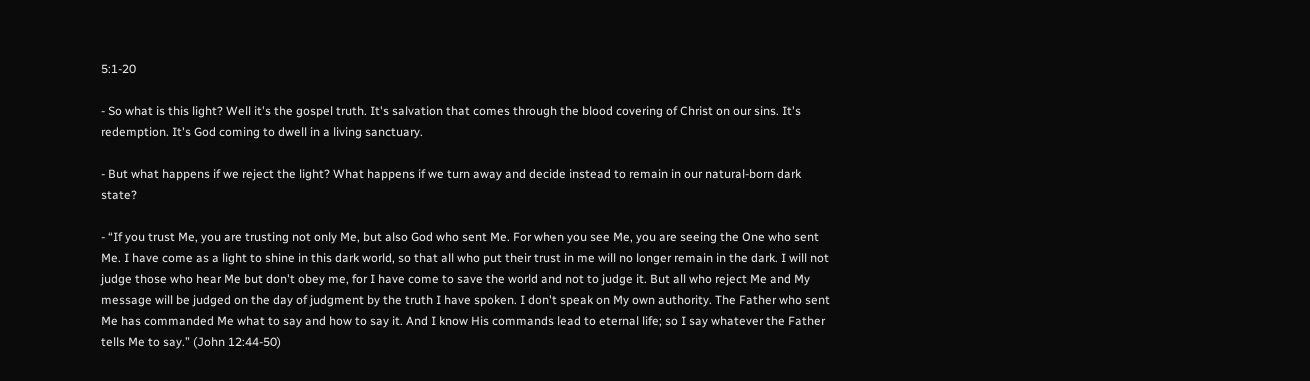5:1-20

- So what is this light? Well it's the gospel truth. It's salvation that comes through the blood covering of Christ on our sins. It's redemption. It's God coming to dwell in a living sanctuary.

- But what happens if we reject the light? What happens if we turn away and decide instead to remain in our natural-born dark state?

- “If you trust Me, you are trusting not only Me, but also God who sent Me. For when you see Me, you are seeing the One who sent Me. I have come as a light to shine in this dark world, so that all who put their trust in me will no longer remain in the dark. I will not judge those who hear Me but don't obey me, for I have come to save the world and not to judge it. But all who reject Me and My message will be judged on the day of judgment by the truth I have spoken. I don't speak on My own authority. The Father who sent Me has commanded Me what to say and how to say it. And I know His commands lead to eternal life; so I say whatever the Father tells Me to say.” (John 12:44-50)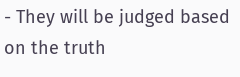- They will be judged based on the truth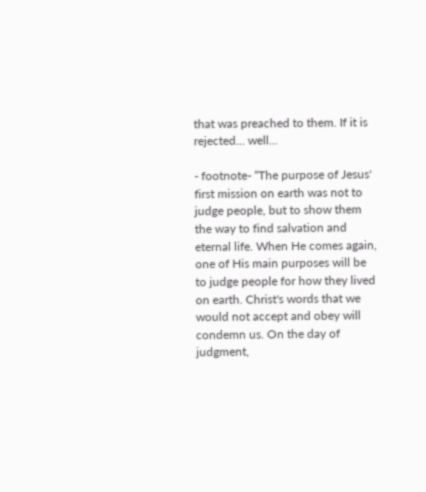that was preached to them. If it is rejected... well...

- footnote- “The purpose of Jesus' first mission on earth was not to judge people, but to show them the way to find salvation and eternal life. When He comes again, one of His main purposes will be to judge people for how they lived on earth. Christ's words that we would not accept and obey will condemn us. On the day of judgment,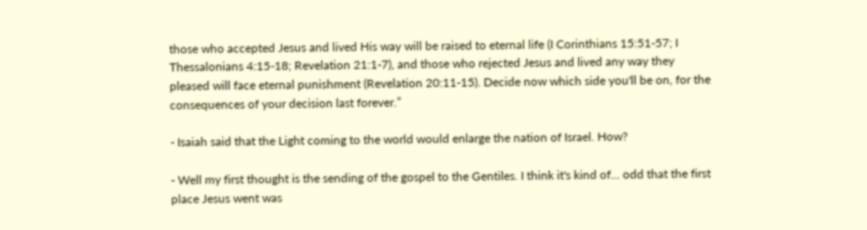those who accepted Jesus and lived His way will be raised to eternal life (I Corinthians 15:51-57; I Thessalonians 4:15-18; Revelation 21:1-7), and those who rejected Jesus and lived any way they pleased will face eternal punishment (Revelation 20:11-15). Decide now which side you'll be on, for the consequences of your decision last forever.”

- Isaiah said that the Light coming to the world would enlarge the nation of Israel. How?

- Well my first thought is the sending of the gospel to the Gentiles. I think it's kind of... odd that the first place Jesus went was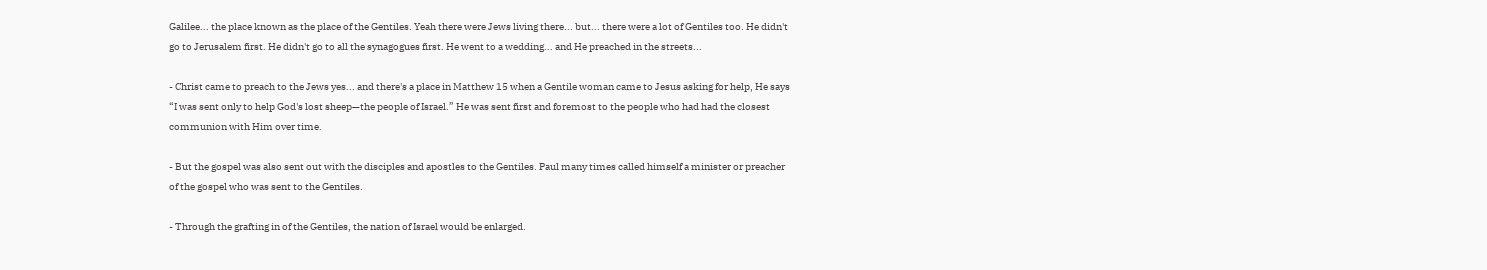Galilee... the place known as the place of the Gentiles. Yeah there were Jews living there... but... there were a lot of Gentiles too. He didn't go to Jerusalem first. He didn't go to all the synagogues first. He went to a wedding... and He preached in the streets...

- Christ came to preach to the Jews yes... and there's a place in Matthew 15 when a Gentile woman came to Jesus asking for help, He says “I was sent only to help God's lost sheep—the people of Israel.” He was sent first and foremost to the people who had had the closest communion with Him over time.

- But the gospel was also sent out with the disciples and apostles to the Gentiles. Paul many times called himself a minister or preacher of the gospel who was sent to the Gentiles.

- Through the grafting in of the Gentiles, the nation of Israel would be enlarged.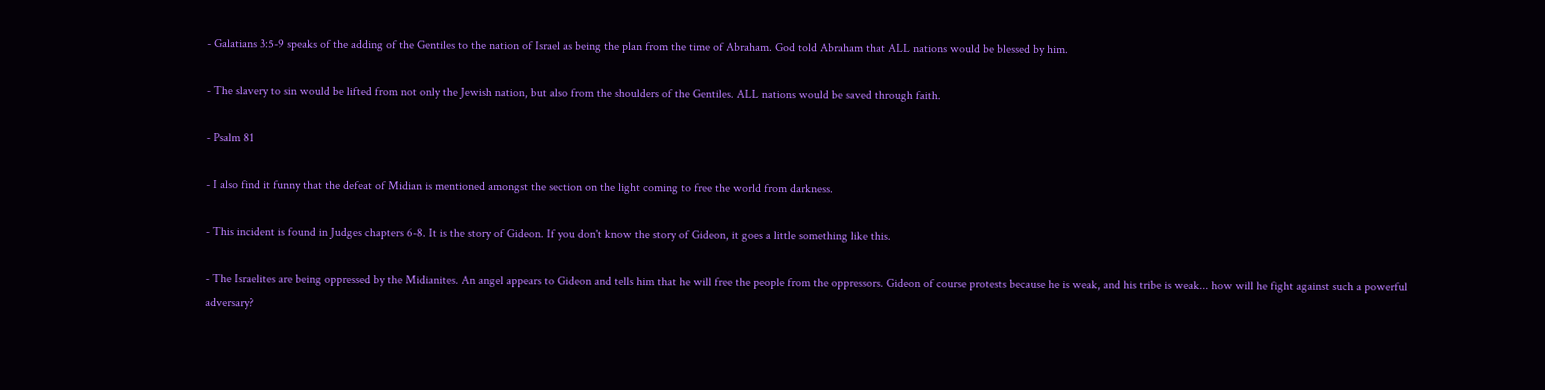- Galatians 3:5-9 speaks of the adding of the Gentiles to the nation of Israel as being the plan from the time of Abraham. God told Abraham that ALL nations would be blessed by him.

- The slavery to sin would be lifted from not only the Jewish nation, but also from the shoulders of the Gentiles. ALL nations would be saved through faith.

- Psalm 81

- I also find it funny that the defeat of Midian is mentioned amongst the section on the light coming to free the world from darkness.

- This incident is found in Judges chapters 6-8. It is the story of Gideon. If you don't know the story of Gideon, it goes a little something like this.

- The Israelites are being oppressed by the Midianites. An angel appears to Gideon and tells him that he will free the people from the oppressors. Gideon of course protests because he is weak, and his tribe is weak... how will he fight against such a powerful adversary?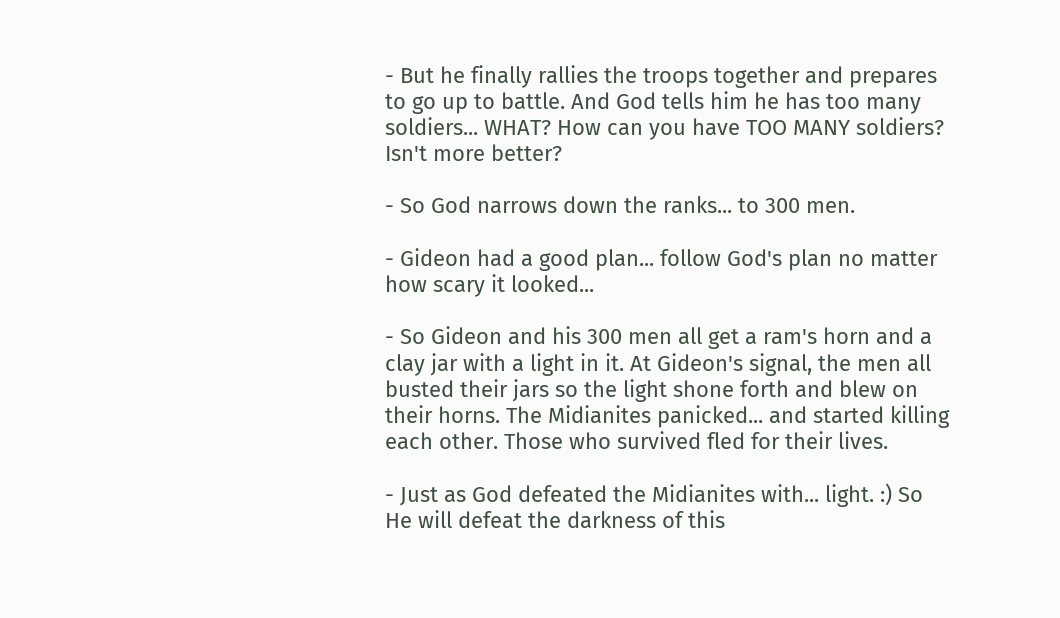- But he finally rallies the troops together and prepares to go up to battle. And God tells him he has too many soldiers... WHAT? How can you have TOO MANY soldiers? Isn't more better?

- So God narrows down the ranks... to 300 men.

- Gideon had a good plan... follow God's plan no matter how scary it looked...

- So Gideon and his 300 men all get a ram's horn and a clay jar with a light in it. At Gideon's signal, the men all busted their jars so the light shone forth and blew on their horns. The Midianites panicked... and started killing each other. Those who survived fled for their lives.

- Just as God defeated the Midianites with... light. :) So He will defeat the darkness of this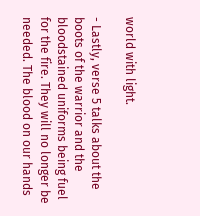world with light.

- Lastly, verse 5 talks about the boots of the warrior and the bloodstained uniforms being fuel for the fire. They will no longer be needed. The blood on our hands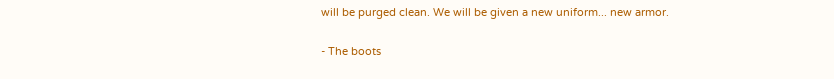will be purged clean. We will be given a new uniform... new armor.

- The boots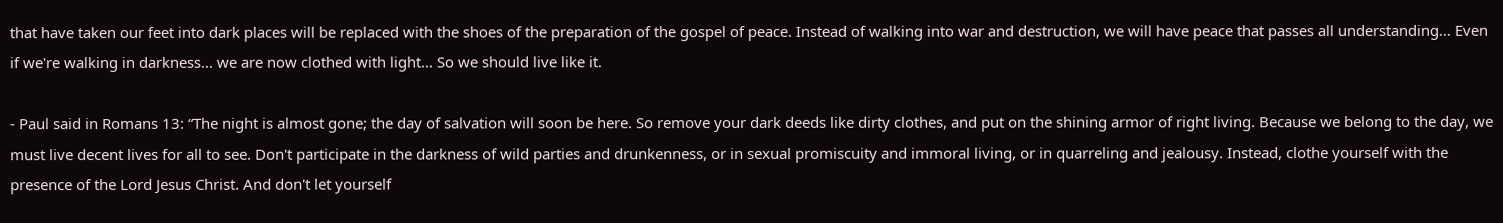that have taken our feet into dark places will be replaced with the shoes of the preparation of the gospel of peace. Instead of walking into war and destruction, we will have peace that passes all understanding... Even if we're walking in darkness... we are now clothed with light... So we should live like it.

- Paul said in Romans 13: “The night is almost gone; the day of salvation will soon be here. So remove your dark deeds like dirty clothes, and put on the shining armor of right living. Because we belong to the day, we must live decent lives for all to see. Don't participate in the darkness of wild parties and drunkenness, or in sexual promiscuity and immoral living, or in quarreling and jealousy. Instead, clothe yourself with the presence of the Lord Jesus Christ. And don't let yourself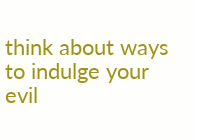think about ways to indulge your evil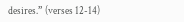desires.” (verses 12-14)